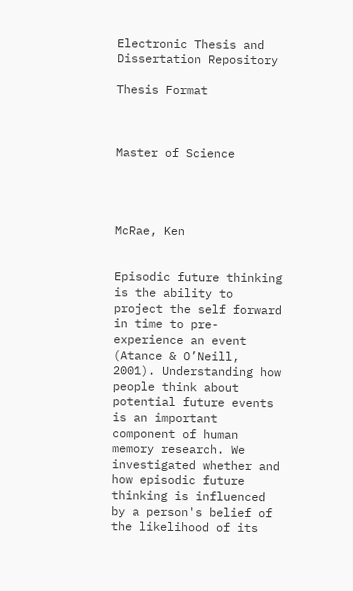Electronic Thesis and Dissertation Repository

Thesis Format



Master of Science




McRae, Ken


Episodic future thinking is the ability to project the self forward in time to pre-experience an event (Atance & O’Neill, 2001). Understanding how people think about potential future events is an important component of human memory research. We investigated whether and how episodic future thinking is influenced by a person's belief of the likelihood of its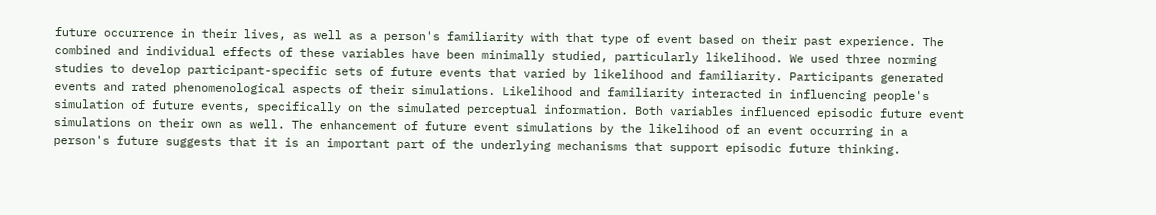future occurrence in their lives, as well as a person's familiarity with that type of event based on their past experience. The combined and individual effects of these variables have been minimally studied, particularly likelihood. We used three norming studies to develop participant-specific sets of future events that varied by likelihood and familiarity. Participants generated events and rated phenomenological aspects of their simulations. Likelihood and familiarity interacted in influencing people's simulation of future events, specifically on the simulated perceptual information. Both variables influenced episodic future event simulations on their own as well. The enhancement of future event simulations by the likelihood of an event occurring in a person's future suggests that it is an important part of the underlying mechanisms that support episodic future thinking.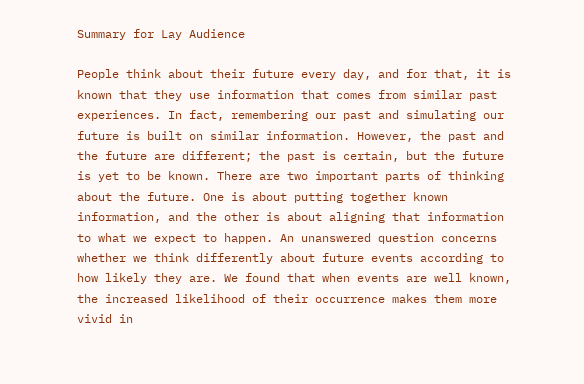Summary for Lay Audience

People think about their future every day, and for that, it is known that they use information that comes from similar past experiences. In fact, remembering our past and simulating our future is built on similar information. However, the past and the future are different; the past is certain, but the future is yet to be known. There are two important parts of thinking about the future. One is about putting together known information, and the other is about aligning that information to what we expect to happen. An unanswered question concerns whether we think differently about future events according to how likely they are. We found that when events are well known, the increased likelihood of their occurrence makes them more vivid in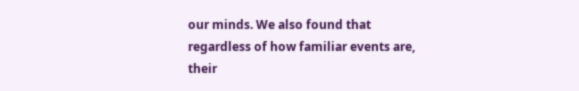our minds. We also found that regardless of how familiar events are, their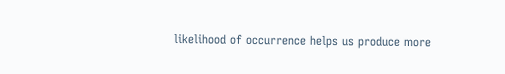likelihood of occurrence helps us produce more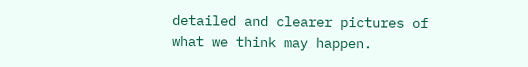detailed and clearer pictures of what we think may happen.